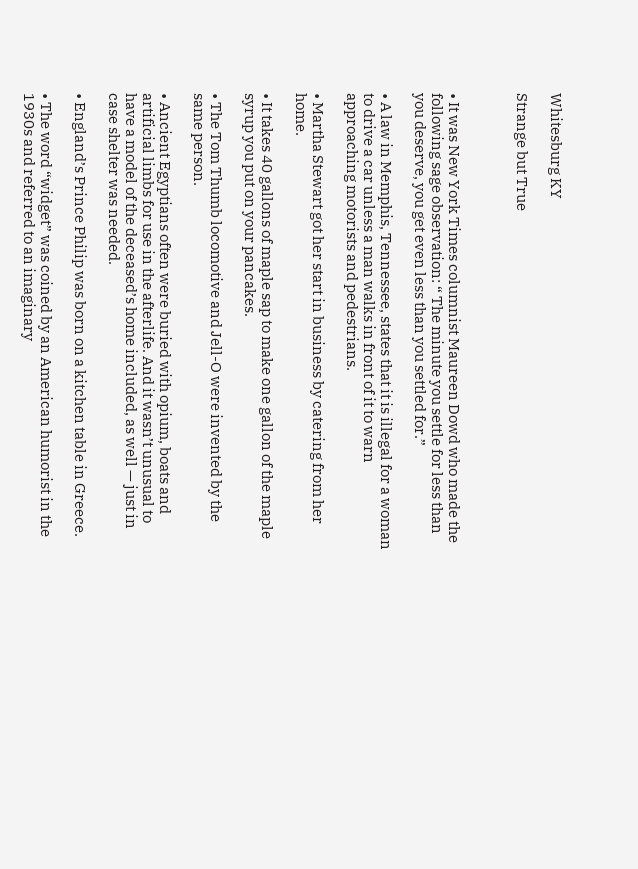Whitesburg KY

Strange but True



• It was New York Times columnist Maureen Dowd who made the following sage observation: “ The minute you settle for less than you deserve, you get even less than you settled for.”

• A law in Memphis, Tennessee, states that it is illegal for a woman to drive a car unless a man walks in front of it to warn approaching motorists and pedestrians.

• Martha Stewart got her start in business by catering from her home.

• It takes 40 gallons of maple sap to make one gallon of the maple syrup you put on your pancakes.

• The Tom Thumb locomotive and Jell-O were invented by the same person.

• Ancient Egyptians often were buried with opium, boats and artificial limbs for use in the afterlife. And it wasn’t unusual to have a model of the deceased’s home included, as well — just in case shelter was needed.

• England’s Prince Philip was born on a kitchen table in Greece.

• The word “widget” was coined by an American humorist in the 1930s and referred to an imaginary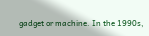gadget or machine. In the 1990s,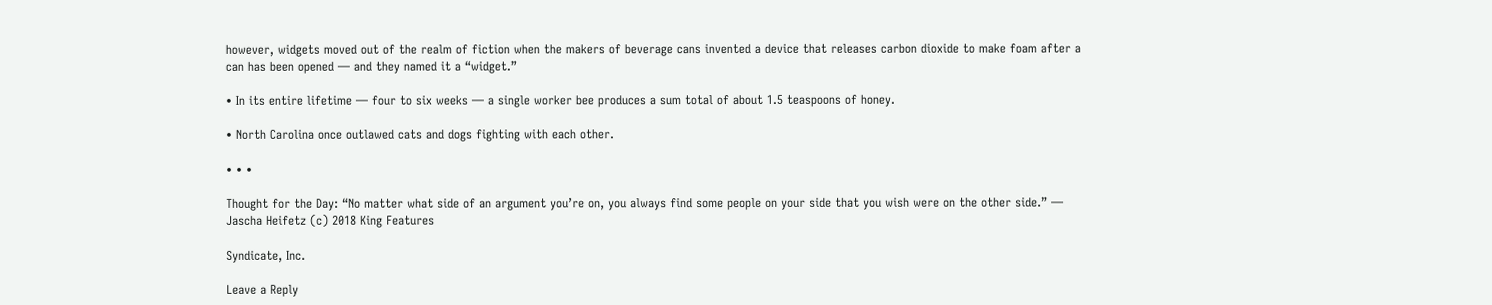however, widgets moved out of the realm of fiction when the makers of beverage cans invented a device that releases carbon dioxide to make foam after a can has been opened — and they named it a “widget.”

• In its entire lifetime — four to six weeks — a single worker bee produces a sum total of about 1.5 teaspoons of honey.

• North Carolina once outlawed cats and dogs fighting with each other.

• • •

Thought for the Day: “No matter what side of an argument you’re on, you always find some people on your side that you wish were on the other side.” — Jascha Heifetz (c) 2018 King Features

Syndicate, Inc.

Leave a Reply